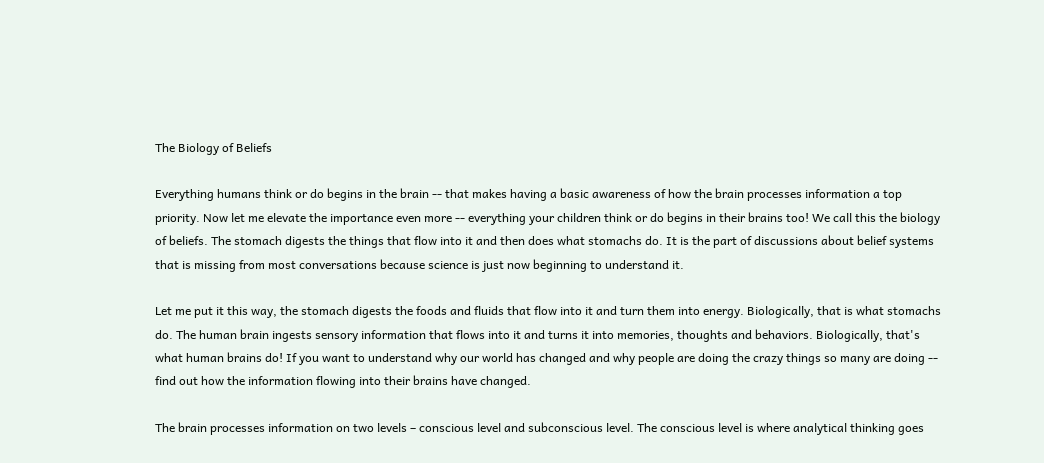The Biology of Beliefs

Everything humans think or do begins in the brain -- that makes having a basic awareness of how the brain processes information a top priority. Now let me elevate the importance even more -- everything your children think or do begins in their brains too! We call this the biology of beliefs. The stomach digests the things that flow into it and then does what stomachs do. It is the part of discussions about belief systems that is missing from most conversations because science is just now beginning to understand it.

Let me put it this way, the stomach digests the foods and fluids that flow into it and turn them into energy. Biologically, that is what stomachs do. The human brain ingests sensory information that flows into it and turns it into memories, thoughts and behaviors. Biologically, that's what human brains do! If you want to understand why our world has changed and why people are doing the crazy things so many are doing -- find out how the information flowing into their brains have changed.

The brain processes information on two levels – conscious level and subconscious level. The conscious level is where analytical thinking goes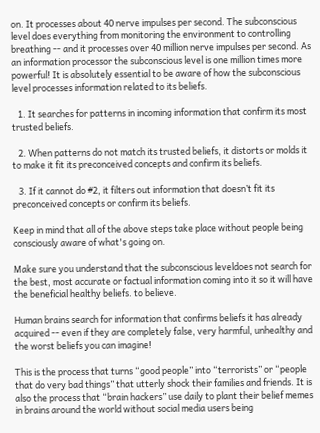on. It processes about 40 nerve impulses per second. The subconscious level does everything from monitoring the environment to controlling breathing -- and it processes over 40 million nerve impulses per second. As an information processor the subconscious level is one million times more powerful! It is absolutely essential to be aware of how the subconscious level processes information related to its beliefs.

   1. It searches for patterns in incoming information that confirm its most trusted beliefs.

   2. When patterns do not match its trusted beliefs, it distorts or molds it to make it fit its preconceived concepts and confirm its beliefs.

   3. If it cannot do #2, it filters out information that doesn’t fit its preconceived concepts or confirm its beliefs.

Keep in mind that all of the above steps take place without people being consciously aware of what's going on.

Make sure you understand that the subconscious leveldoes not search for the best, most accurate or factual information coming into it so it will have the beneficial healthy beliefs. to believe.

Human brains search for information that confirms beliefs it has already acquired -- even if they are completely false, very harmful, unhealthy and the worst beliefs you can imagine!

This is the process that turns “good people” into “terrorists” or “people that do very bad things” that utterly shock their families and friends. It is also the process that “brain hackers” use daily to plant their belief memes in brains around the world without social media users being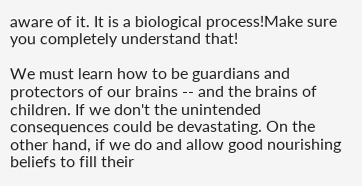aware of it. It is a biological process!Make sure you completely understand that!

We must learn how to be guardians and protectors of our brains -- and the brains of children. If we don't the unintended consequences could be devastating. On the other hand, if we do and allow good nourishing beliefs to fill their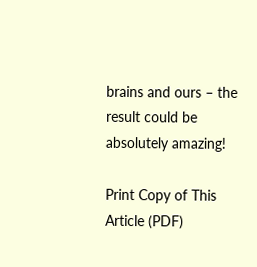brains and ours – the result could be absolutely amazing!

Print Copy of This Article (PDF)